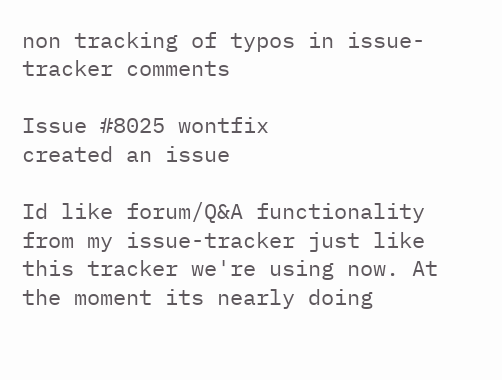non tracking of typos in issue-tracker comments

Issue #8025 wontfix
created an issue

Id like forum/Q&A functionality from my issue-tracker just like this tracker we're using now. At the moment its nearly doing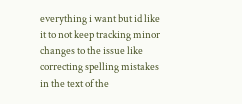everything i want but id like it to not keep tracking minor changes to the issue like correcting spelling mistakes in the text of the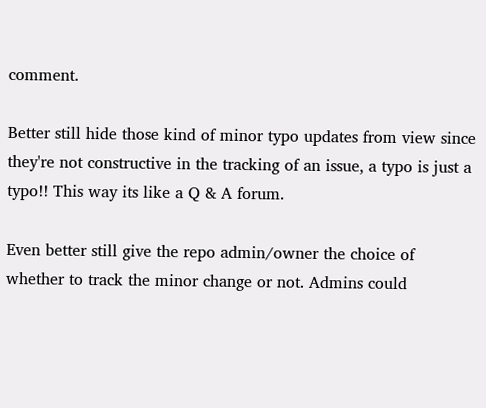comment.

Better still hide those kind of minor typo updates from view since they're not constructive in the tracking of an issue, a typo is just a typo!! This way its like a Q & A forum.

Even better still give the repo admin/owner the choice of whether to track the minor change or not. Admins could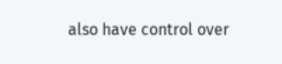also have control over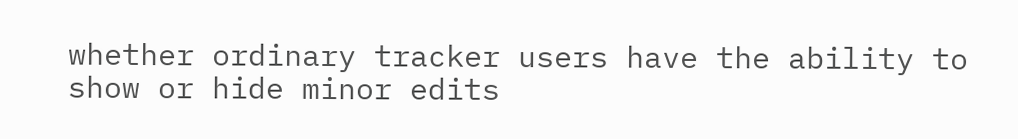whether ordinary tracker users have the ability to show or hide minor edits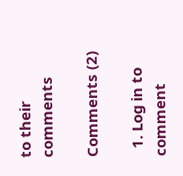to their comments

Comments (2)

  1. Log in to comment